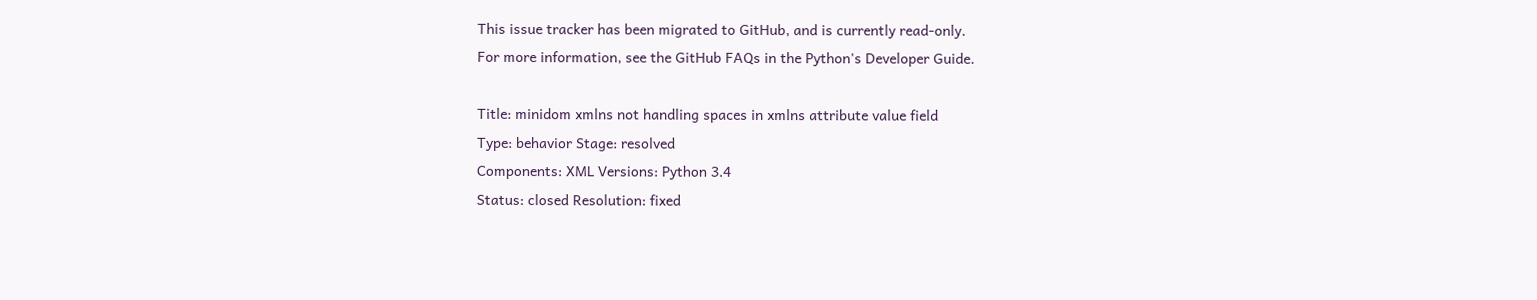This issue tracker has been migrated to GitHub, and is currently read-only.
For more information, see the GitHub FAQs in the Python's Developer Guide.

Title: minidom xmlns not handling spaces in xmlns attribute value field
Type: behavior Stage: resolved
Components: XML Versions: Python 3.4
Status: closed Resolution: fixed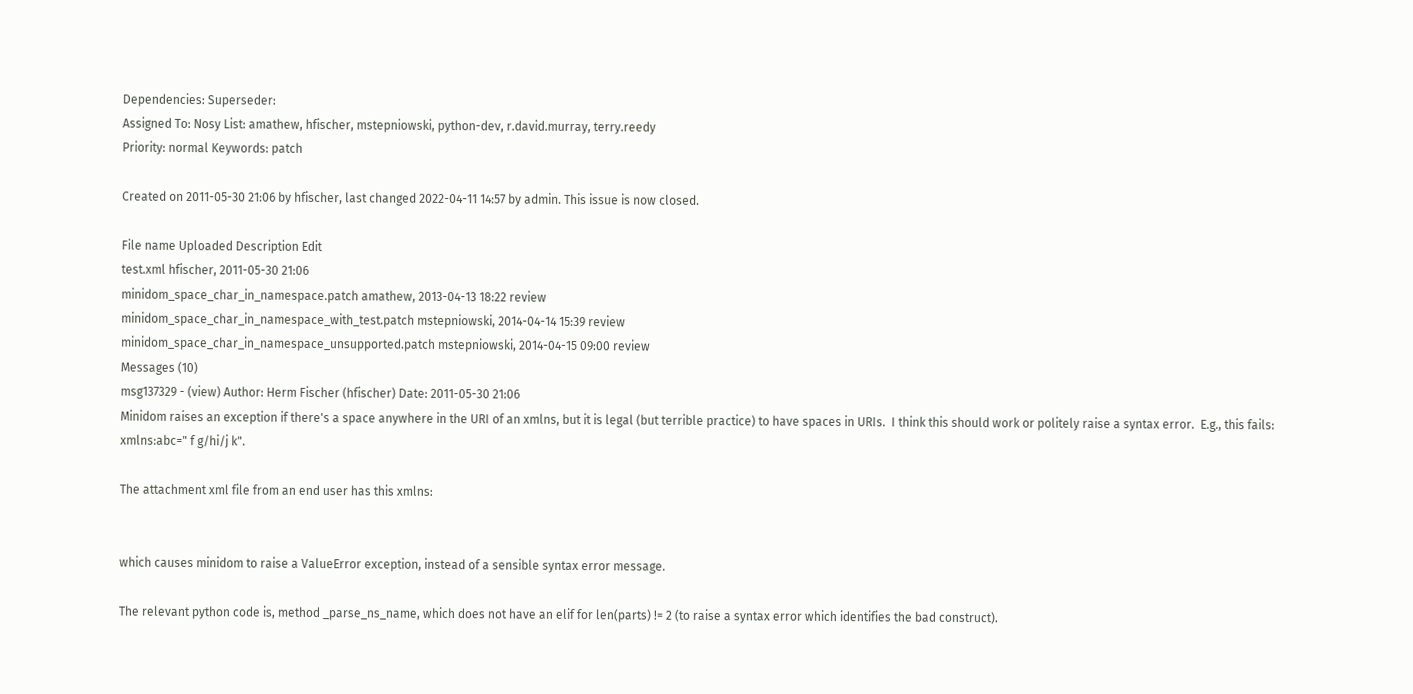Dependencies: Superseder:
Assigned To: Nosy List: amathew, hfischer, mstepniowski, python-dev, r.david.murray, terry.reedy
Priority: normal Keywords: patch

Created on 2011-05-30 21:06 by hfischer, last changed 2022-04-11 14:57 by admin. This issue is now closed.

File name Uploaded Description Edit
test.xml hfischer, 2011-05-30 21:06
minidom_space_char_in_namespace.patch amathew, 2013-04-13 18:22 review
minidom_space_char_in_namespace_with_test.patch mstepniowski, 2014-04-14 15:39 review
minidom_space_char_in_namespace_unsupported.patch mstepniowski, 2014-04-15 09:00 review
Messages (10)
msg137329 - (view) Author: Herm Fischer (hfischer) Date: 2011-05-30 21:06
Minidom raises an exception if there's a space anywhere in the URI of an xmlns, but it is legal (but terrible practice) to have spaces in URIs.  I think this should work or politely raise a syntax error.  E.g., this fails:  xmlns:abc=" f g/hi/j k".

The attachment xml file from an end user has this xmlns:


which causes minidom to raise a ValueError exception, instead of a sensible syntax error message.

The relevant python code is, method _parse_ns_name, which does not have an elif for len(parts) != 2 (to raise a syntax error which identifies the bad construct).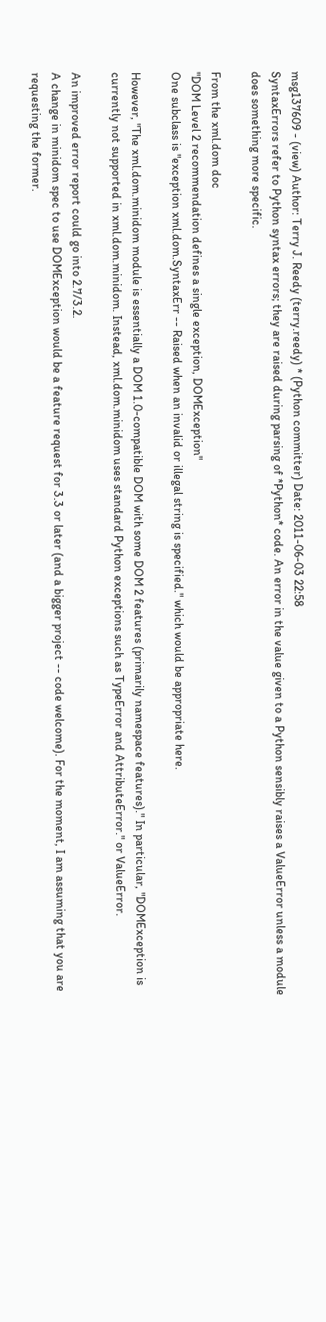msg137609 - (view) Author: Terry J. Reedy (terry.reedy) * (Python committer) Date: 2011-06-03 22:58
SyntaxErrors refer to Python syntax errors; they are raised during parsing of *Python* code. An error in the value given to a Python sensibly raises a ValueError unless a module does something more specific.

From the xml.dom doc
"DOM Level 2 recommendation defines a single exception, DOMException"
One subclass is "exception xml.dom.SyntaxErr -- Raised when an invalid or illegal string is specified." which would be appropriate here.

However, "The xml.dom.minidom module is essentially a DOM 1.0-compatible DOM with some DOM 2 features (primarily namespace features)." In particular, "DOMException is currently not supported in xml.dom.minidom. Instead, xml.dom.minidom uses standard Python exceptions such as TypeError and AttributeError." or ValueError.

An improved error report could go into 2.7/3.2.
A change in minidom spec to use DOMException would be a feature request for 3.3 or later (and a bigger project -- code welcome). For the moment, I am assuming that you are requesting the former.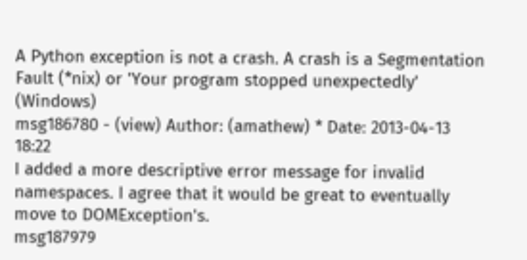A Python exception is not a crash. A crash is a Segmentation Fault (*nix) or 'Your program stopped unexpectedly' (Windows)
msg186780 - (view) Author: (amathew) * Date: 2013-04-13 18:22
I added a more descriptive error message for invalid namespaces. I agree that it would be great to eventually move to DOMException's.
msg187979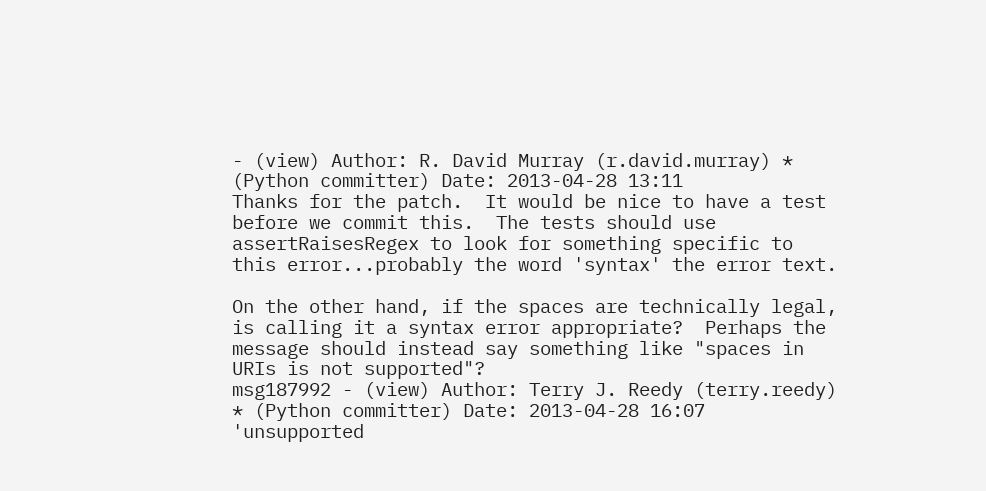- (view) Author: R. David Murray (r.david.murray) * (Python committer) Date: 2013-04-28 13:11
Thanks for the patch.  It would be nice to have a test before we commit this.  The tests should use assertRaisesRegex to look for something specific to this error...probably the word 'syntax' the error text.

On the other hand, if the spaces are technically legal, is calling it a syntax error appropriate?  Perhaps the message should instead say something like "spaces in URIs is not supported"?
msg187992 - (view) Author: Terry J. Reedy (terry.reedy) * (Python committer) Date: 2013-04-28 16:07
'unsupported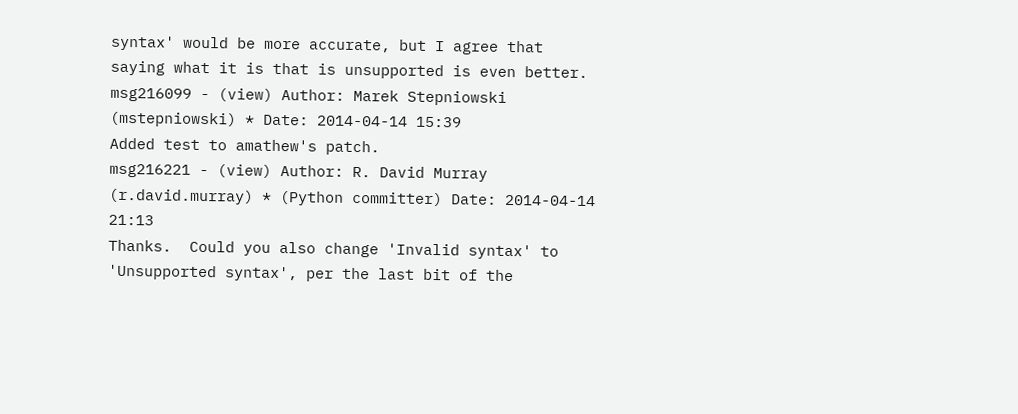syntax' would be more accurate, but I agree that saying what it is that is unsupported is even better.
msg216099 - (view) Author: Marek Stepniowski (mstepniowski) * Date: 2014-04-14 15:39
Added test to amathew's patch.
msg216221 - (view) Author: R. David Murray (r.david.murray) * (Python committer) Date: 2014-04-14 21:13
Thanks.  Could you also change 'Invalid syntax' to 'Unsupported syntax', per the last bit of the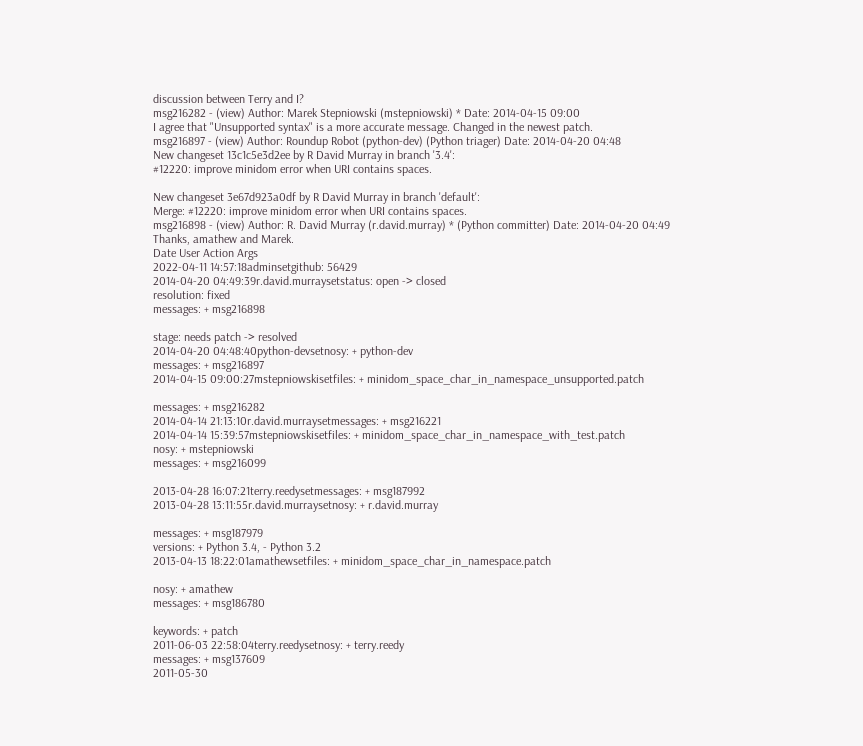discussion between Terry and I?
msg216282 - (view) Author: Marek Stepniowski (mstepniowski) * Date: 2014-04-15 09:00
I agree that "Unsupported syntax" is a more accurate message. Changed in the newest patch.
msg216897 - (view) Author: Roundup Robot (python-dev) (Python triager) Date: 2014-04-20 04:48
New changeset 13c1c5e3d2ee by R David Murray in branch '3.4':
#12220: improve minidom error when URI contains spaces.

New changeset 3e67d923a0df by R David Murray in branch 'default':
Merge: #12220: improve minidom error when URI contains spaces.
msg216898 - (view) Author: R. David Murray (r.david.murray) * (Python committer) Date: 2014-04-20 04:49
Thanks, amathew and Marek.
Date User Action Args
2022-04-11 14:57:18adminsetgithub: 56429
2014-04-20 04:49:39r.david.murraysetstatus: open -> closed
resolution: fixed
messages: + msg216898

stage: needs patch -> resolved
2014-04-20 04:48:40python-devsetnosy: + python-dev
messages: + msg216897
2014-04-15 09:00:27mstepniowskisetfiles: + minidom_space_char_in_namespace_unsupported.patch

messages: + msg216282
2014-04-14 21:13:10r.david.murraysetmessages: + msg216221
2014-04-14 15:39:57mstepniowskisetfiles: + minidom_space_char_in_namespace_with_test.patch
nosy: + mstepniowski
messages: + msg216099

2013-04-28 16:07:21terry.reedysetmessages: + msg187992
2013-04-28 13:11:55r.david.murraysetnosy: + r.david.murray

messages: + msg187979
versions: + Python 3.4, - Python 3.2
2013-04-13 18:22:01amathewsetfiles: + minidom_space_char_in_namespace.patch

nosy: + amathew
messages: + msg186780

keywords: + patch
2011-06-03 22:58:04terry.reedysetnosy: + terry.reedy
messages: + msg137609
2011-05-30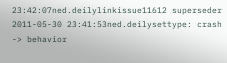23:42:07ned.deilylinkissue11612 superseder
2011-05-30 23:41:53ned.deilysettype: crash -> behavior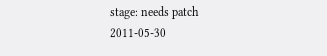stage: needs patch
2011-05-30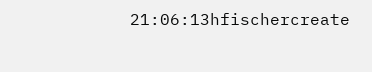21:06:13hfischercreate